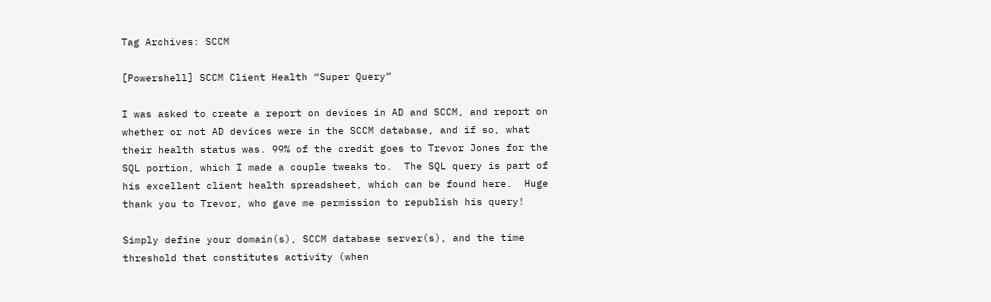Tag Archives: SCCM

[Powershell] SCCM Client Health “Super Query”

I was asked to create a report on devices in AD and SCCM, and report on whether or not AD devices were in the SCCM database, and if so, what their health status was. 99% of the credit goes to Trevor Jones for the SQL portion, which I made a couple tweaks to.  The SQL query is part of his excellent client health spreadsheet, which can be found here.  Huge thank you to Trevor, who gave me permission to republish his query!

Simply define your domain(s), SCCM database server(s), and the time threshold that constitutes activity (when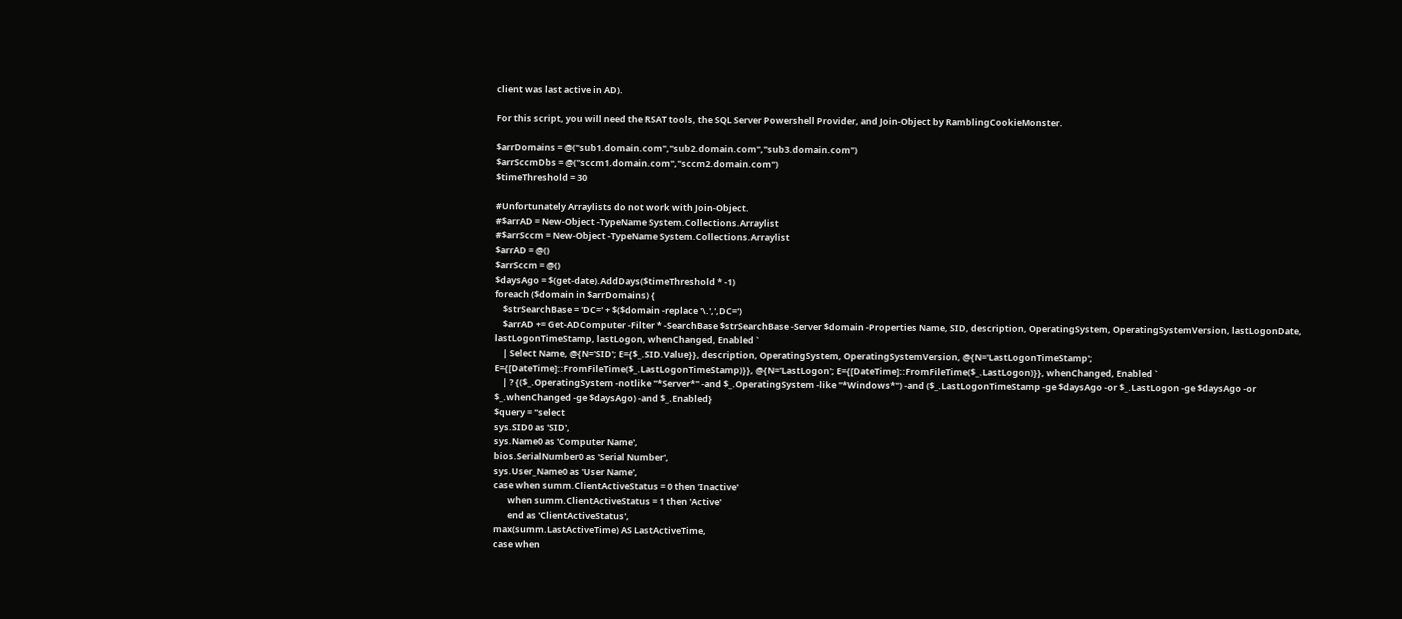client was last active in AD).

For this script, you will need the RSAT tools, the SQL Server Powershell Provider, and Join-Object by RamblingCookieMonster.

$arrDomains = @("sub1.domain.com","sub2.domain.com","sub3.domain.com")
$arrSccmDbs = @("sccm1.domain.com","sccm2.domain.com")
$timeThreshold = 30

#Unfortunately Arraylists do not work with Join-Object.
#$arrAD = New-Object -TypeName System.Collections.Arraylist
#$arrSccm = New-Object -TypeName System.Collections.Arraylist
$arrAD = @()
$arrSccm = @()
$daysAgo = $(get-date).AddDays($timeThreshold * -1)
foreach ($domain in $arrDomains) {
    $strSearchBase = 'DC=' + $($domain -replace '\.',',DC=')
    $arrAD += Get-ADComputer -Filter * -SearchBase $strSearchBase -Server $domain -Properties Name, SID, description, OperatingSystem, OperatingSystemVersion, lastLogonDate, lastLogonTimeStamp, lastLogon, whenChanged, Enabled `
    | Select Name, @{N='SID'; E={$_.SID.Value}}, description, OperatingSystem, OperatingSystemVersion, @{N='LastLogonTimeStamp'; E={[DateTime]::FromFileTime($_.LastLogonTimeStamp)}}, @{N='LastLogon'; E={[DateTime]::FromFileTime($_.LastLogon)}}, whenChanged, Enabled `
    | ? {($_.OperatingSystem -notlike "*Server*" -and $_.OperatingSystem -like "*Windows*") -and ($_.LastLogonTimeStamp -ge $daysAgo -or $_.LastLogon -ge $daysAgo -or $_.whenChanged -ge $daysAgo) -and $_.Enabled}
$query = "select
sys.SID0 as 'SID',
sys.Name0 as 'Computer Name',
bios.SerialNumber0 as 'Serial Number',
sys.User_Name0 as 'User Name',
case when summ.ClientActiveStatus = 0 then 'Inactive'
       when summ.ClientActiveStatus = 1 then 'Active'
       end as 'ClientActiveStatus',
max(summ.LastActiveTime) AS LastActiveTime,
case when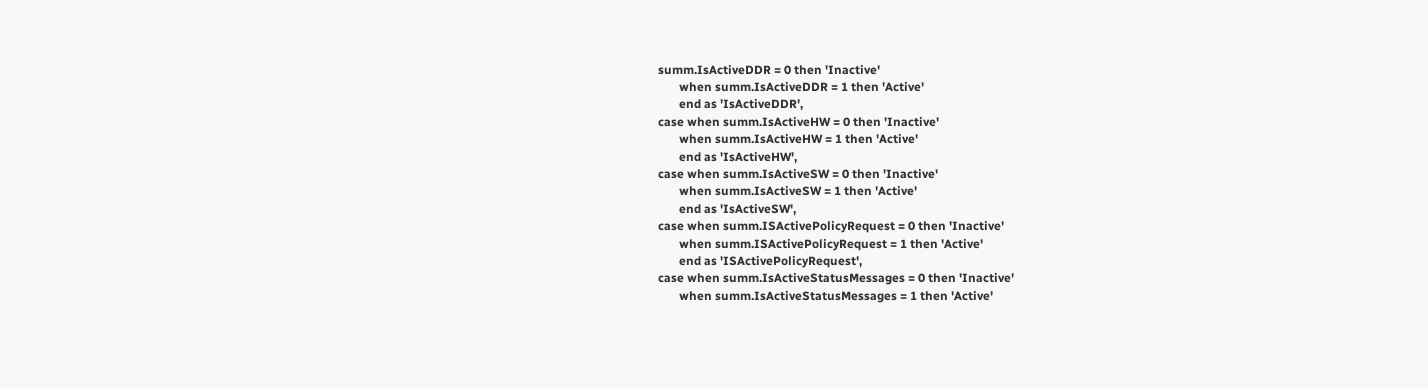summ.IsActiveDDR = 0 then 'Inactive'
       when summ.IsActiveDDR = 1 then 'Active'
       end as 'IsActiveDDR',
case when summ.IsActiveHW = 0 then 'Inactive'
       when summ.IsActiveHW = 1 then 'Active'
       end as 'IsActiveHW',
case when summ.IsActiveSW = 0 then 'Inactive'
       when summ.IsActiveSW = 1 then 'Active'
       end as 'IsActiveSW',
case when summ.ISActivePolicyRequest = 0 then 'Inactive'
       when summ.ISActivePolicyRequest = 1 then 'Active'
       end as 'ISActivePolicyRequest',
case when summ.IsActiveStatusMessages = 0 then 'Inactive'
       when summ.IsActiveStatusMessages = 1 then 'Active'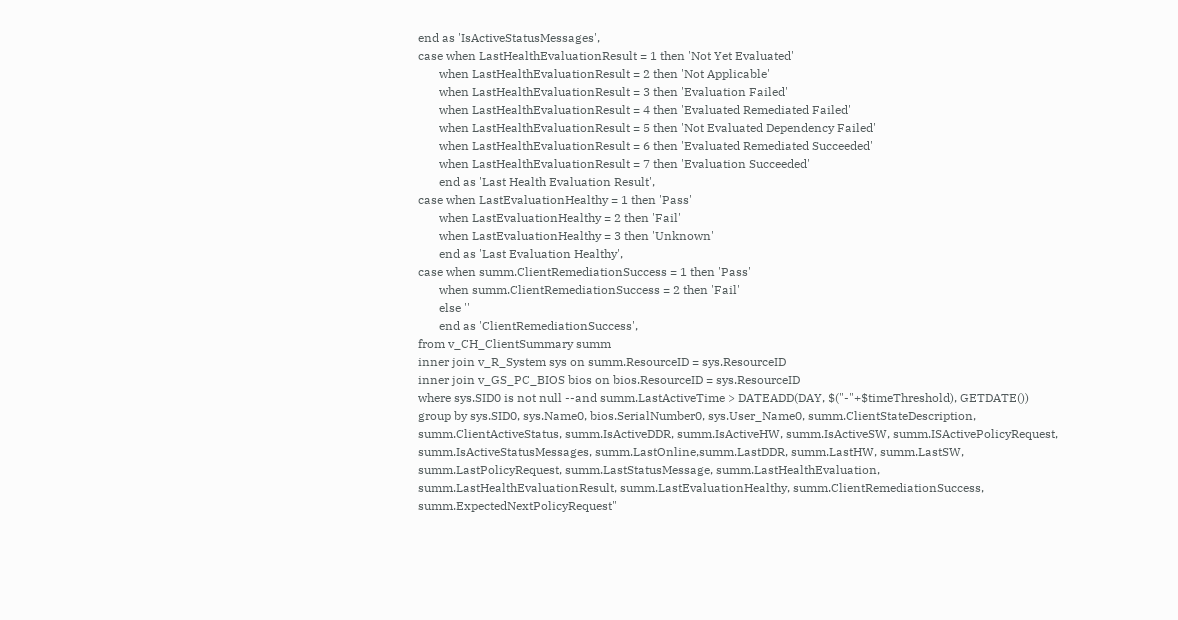end as 'IsActiveStatusMessages',
case when LastHealthEvaluationResult = 1 then 'Not Yet Evaluated'
       when LastHealthEvaluationResult = 2 then 'Not Applicable'
       when LastHealthEvaluationResult = 3 then 'Evaluation Failed'
       when LastHealthEvaluationResult = 4 then 'Evaluated Remediated Failed'
       when LastHealthEvaluationResult = 5 then 'Not Evaluated Dependency Failed'
       when LastHealthEvaluationResult = 6 then 'Evaluated Remediated Succeeded'
       when LastHealthEvaluationResult = 7 then 'Evaluation Succeeded'
       end as 'Last Health Evaluation Result',
case when LastEvaluationHealthy = 1 then 'Pass'
       when LastEvaluationHealthy = 2 then 'Fail'
       when LastEvaluationHealthy = 3 then 'Unknown'
       end as 'Last Evaluation Healthy',
case when summ.ClientRemediationSuccess = 1 then 'Pass'
       when summ.ClientRemediationSuccess = 2 then 'Fail'
       else ''
       end as 'ClientRemediationSuccess',
from v_CH_ClientSummary summ
inner join v_R_System sys on summ.ResourceID = sys.ResourceID
inner join v_GS_PC_BIOS bios on bios.ResourceID = sys.ResourceID
where sys.SID0 is not null --and summ.LastActiveTime > DATEADD(DAY, $("-"+$timeThreshold), GETDATE())
group by sys.SID0, sys.Name0, bios.SerialNumber0, sys.User_Name0, summ.ClientStateDescription, summ.ClientActiveStatus, summ.IsActiveDDR, summ.IsActiveHW, summ.IsActiveSW, summ.ISActivePolicyRequest, summ.IsActiveStatusMessages, summ.LastOnline,summ.LastDDR, summ.LastHW, summ.LastSW, summ.LastPolicyRequest, summ.LastStatusMessage, summ.LastHealthEvaluation, summ.LastHealthEvaluationResult, summ.LastEvaluationHealthy, summ.ClientRemediationSuccess, summ.ExpectedNextPolicyRequest"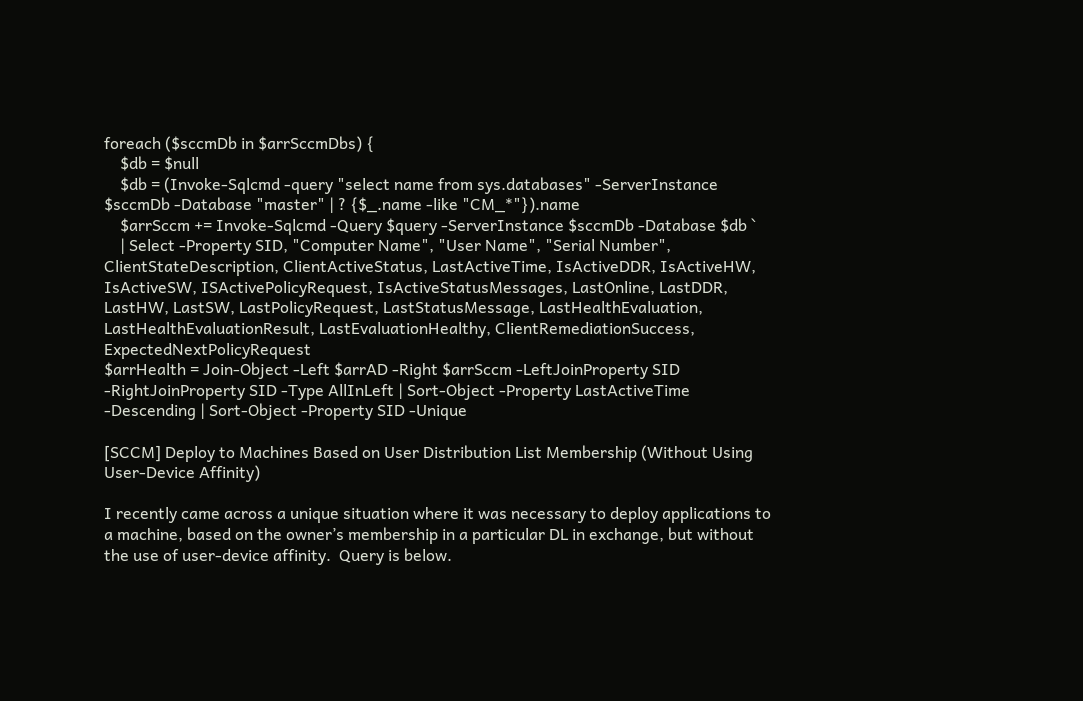foreach ($sccmDb in $arrSccmDbs) {
    $db = $null
    $db = (Invoke-Sqlcmd -query "select name from sys.databases" -ServerInstance $sccmDb -Database "master" | ? {$_.name -like "CM_*"}).name
    $arrSccm += Invoke-Sqlcmd -Query $query -ServerInstance $sccmDb -Database $db `
    | Select -Property SID, "Computer Name", "User Name", "Serial Number", ClientStateDescription, ClientActiveStatus, LastActiveTime, IsActiveDDR, IsActiveHW, IsActiveSW, ISActivePolicyRequest, IsActiveStatusMessages, LastOnline, LastDDR, LastHW, LastSW, LastPolicyRequest, LastStatusMessage, LastHealthEvaluation, LastHealthEvaluationResult, LastEvaluationHealthy, ClientRemediationSuccess, ExpectedNextPolicyRequest
$arrHealth = Join-Object -Left $arrAD -Right $arrSccm -LeftJoinProperty SID -RightJoinProperty SID -Type AllInLeft | Sort-Object -Property LastActiveTime -Descending | Sort-Object -Property SID -Unique

[SCCM] Deploy to Machines Based on User Distribution List Membership (Without Using User-Device Affinity)

I recently came across a unique situation where it was necessary to deploy applications to a machine, based on the owner’s membership in a particular DL in exchange, but without the use of user-device affinity.  Query is below.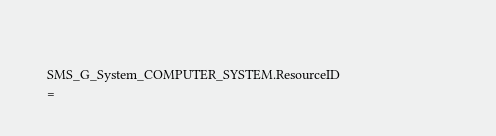SMS_G_System_COMPUTER_SYSTEM.ResourceID =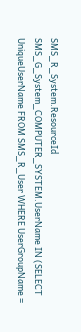SMS_R_System.ResourceId
SMS_G_System_COMPUTER_SYSTEM.UserName IN (SELECT UniqueUserName FROM SMS_R_User WHERE UserGroupName =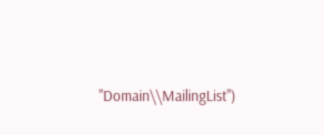"Domain\\MailingList")